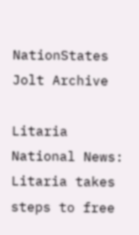NationStates Jolt Archive

Litaria National News: Litaria takes steps to free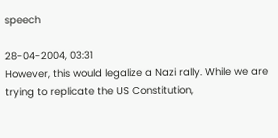speech

28-04-2004, 03:31
However, this would legalize a Nazi rally. While we are trying to replicate the US Constitution,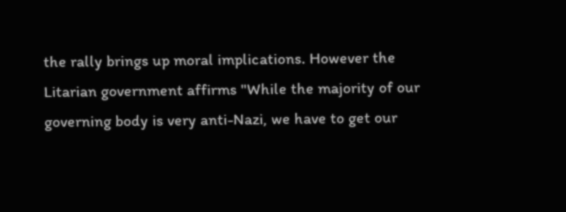the rally brings up moral implications. However the Litarian government affirms "While the majority of our governing body is very anti-Nazi, we have to get our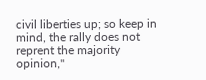civil liberties up; so keep in mind, the rally does not reprent the majority opinion,"